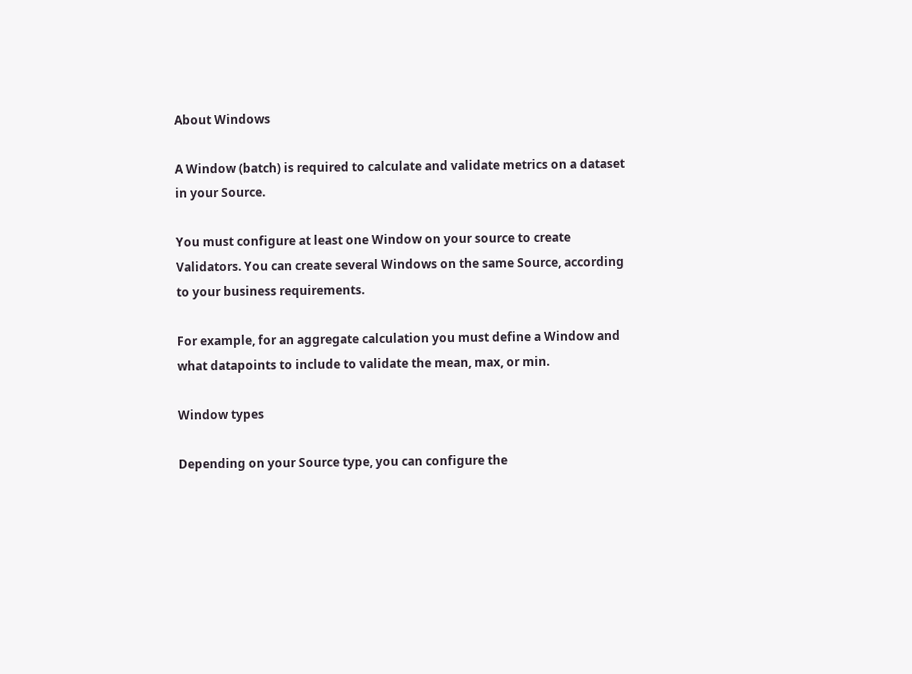About Windows

A Window (batch) is required to calculate and validate metrics on a dataset in your Source.

You must configure at least one Window on your source to create Validators. You can create several Windows on the same Source, according to your business requirements.

For example, for an aggregate calculation you must define a Window and what datapoints to include to validate the mean, max, or min.

Window types

Depending on your Source type, you can configure the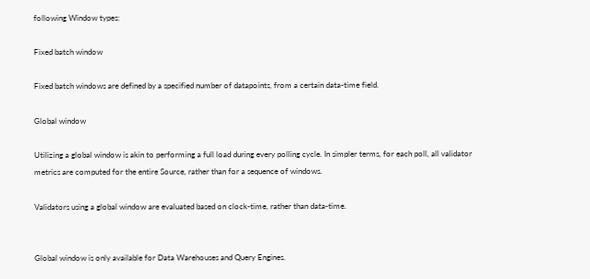following Window types:

Fixed batch window

Fixed batch windows are defined by a specified number of datapoints, from a certain data-time field.

Global window

Utilizing a global window is akin to performing a full load during every polling cycle. In simpler terms, for each poll, all validator metrics are computed for the entire Source, rather than for a sequence of windows.

Validators using a global window are evaluated based on clock-time, rather than data-time.


Global window is only available for Data Warehouses and Query Engines.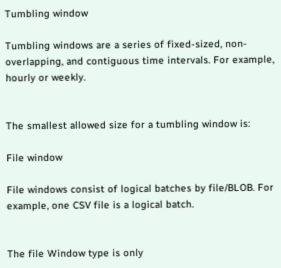Tumbling window

Tumbling windows are a series of fixed-sized, non-overlapping, and contiguous time intervals. For example, hourly or weekly.


The smallest allowed size for a tumbling window is:

File window

File windows consist of logical batches by file/BLOB. For example, one CSV file is a logical batch.


The file Window type is only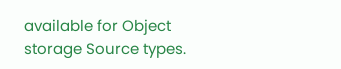available for Object storage Source types.